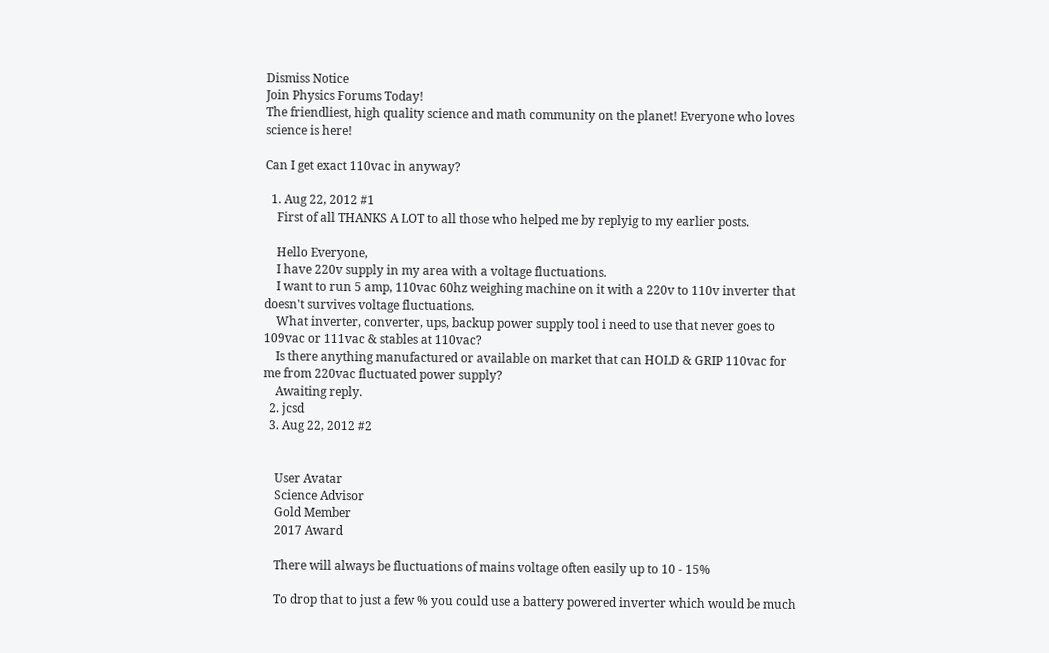Dismiss Notice
Join Physics Forums Today!
The friendliest, high quality science and math community on the planet! Everyone who loves science is here!

Can I get exact 110vac in anyway?

  1. Aug 22, 2012 #1
    First of all THANKS A LOT to all those who helped me by replyig to my earlier posts.

    Hello Everyone,
    I have 220v supply in my area with a voltage fluctuations.
    I want to run 5 amp, 110vac 60hz weighing machine on it with a 220v to 110v inverter that doesn't survives voltage fluctuations.
    What inverter, converter, ups, backup power supply tool i need to use that never goes to 109vac or 111vac & stables at 110vac?
    Is there anything manufactured or available on market that can HOLD & GRIP 110vac for me from 220vac fluctuated power supply?
    Awaiting reply.
  2. jcsd
  3. Aug 22, 2012 #2


    User Avatar
    Science Advisor
    Gold Member
    2017 Award

    There will always be fluctuations of mains voltage often easily up to 10 - 15%

    To drop that to just a few % you could use a battery powered inverter which would be much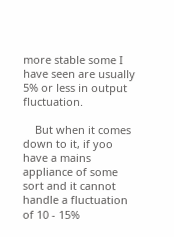more stable some I have seen are usually 5% or less in output fluctuation.

    But when it comes down to it, if yoo have a mains appliance of some sort and it cannot handle a fluctuation of 10 - 15%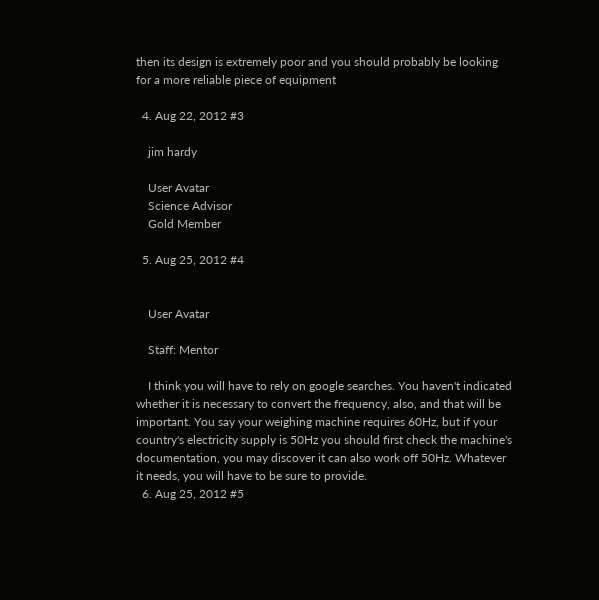then its design is extremely poor and you should probably be looking for a more reliable piece of equipment

  4. Aug 22, 2012 #3

    jim hardy

    User Avatar
    Science Advisor
    Gold Member

  5. Aug 25, 2012 #4


    User Avatar

    Staff: Mentor

    I think you will have to rely on google searches. You haven't indicated whether it is necessary to convert the frequency, also, and that will be important. You say your weighing machine requires 60Hz, but if your country's electricity supply is 50Hz you should first check the machine's documentation, you may discover it can also work off 50Hz. Whatever it needs, you will have to be sure to provide.
  6. Aug 25, 2012 #5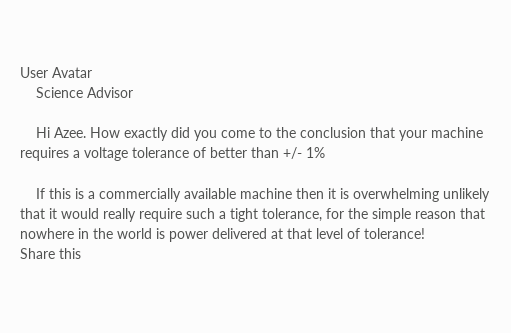User Avatar
    Science Advisor

    Hi Azee. How exactly did you come to the conclusion that your machine requires a voltage tolerance of better than +/- 1%

    If this is a commercially available machine then it is overwhelming unlikely that it would really require such a tight tolerance, for the simple reason that nowhere in the world is power delivered at that level of tolerance!
Share this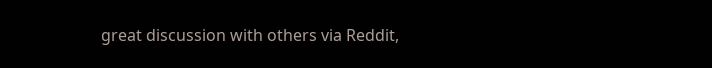great discussion with others via Reddit,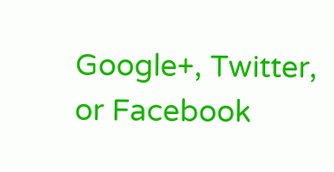Google+, Twitter, or Facebook